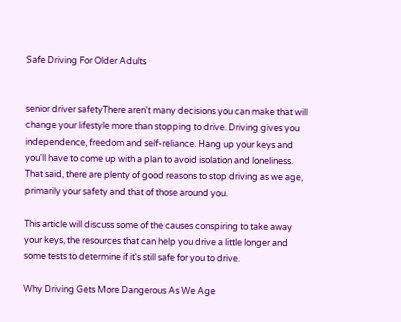Safe Driving For Older Adults


senior driver safetyThere aren't many decisions you can make that will change your lifestyle more than stopping to drive. Driving gives you independence, freedom and self-reliance. Hang up your keys and you'll have to come up with a plan to avoid isolation and loneliness. That said, there are plenty of good reasons to stop driving as we age, primarily your safety and that of those around you.

This article will discuss some of the causes conspiring to take away your keys, the resources that can help you drive a little longer and some tests to determine if it's still safe for you to drive.

Why Driving Gets More Dangerous As We Age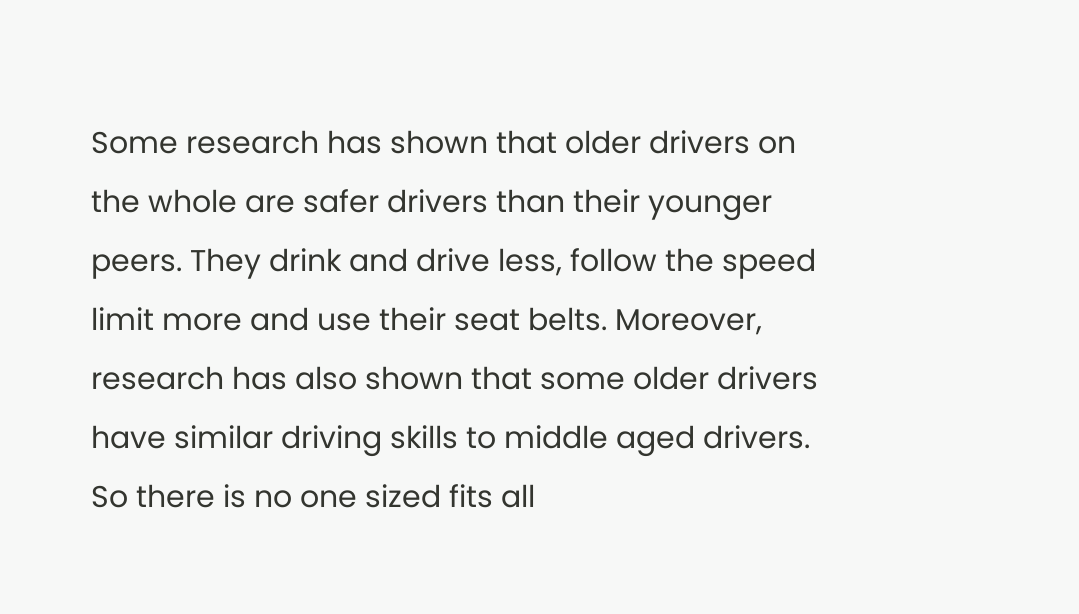Some research has shown that older drivers on the whole are safer drivers than their younger peers. They drink and drive less, follow the speed limit more and use their seat belts. Moreover, research has also shown that some older drivers have similar driving skills to middle aged drivers. So there is no one sized fits all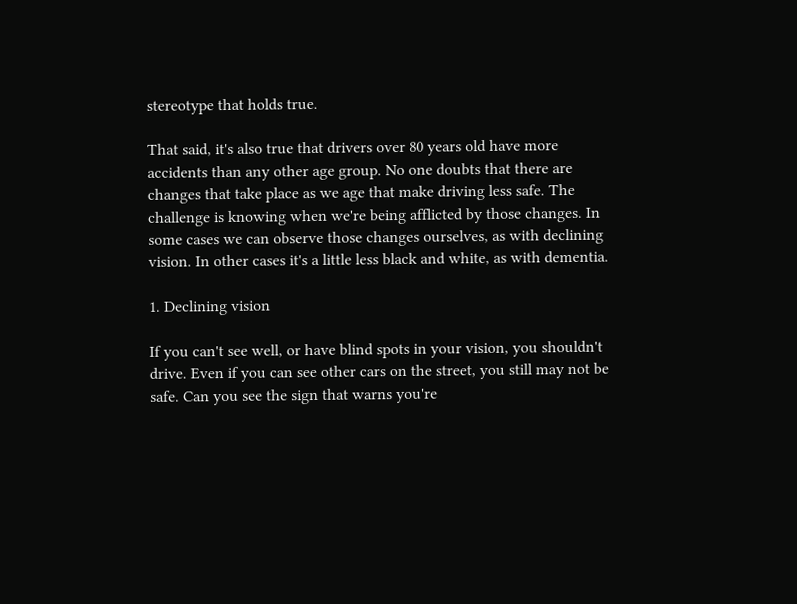stereotype that holds true.

That said, it's also true that drivers over 80 years old have more accidents than any other age group. No one doubts that there are changes that take place as we age that make driving less safe. The challenge is knowing when we're being afflicted by those changes. In some cases we can observe those changes ourselves, as with declining vision. In other cases it's a little less black and white, as with dementia.

1. Declining vision

If you can't see well, or have blind spots in your vision, you shouldn't drive. Even if you can see other cars on the street, you still may not be safe. Can you see the sign that warns you're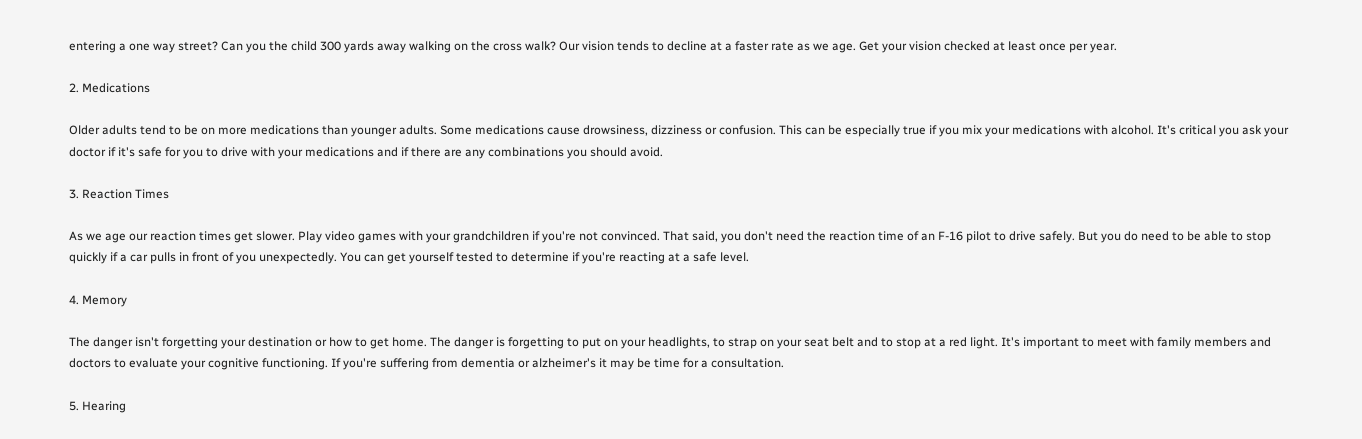entering a one way street? Can you the child 300 yards away walking on the cross walk? Our vision tends to decline at a faster rate as we age. Get your vision checked at least once per year.

2. Medications

Older adults tend to be on more medications than younger adults. Some medications cause drowsiness, dizziness or confusion. This can be especially true if you mix your medications with alcohol. It's critical you ask your doctor if it's safe for you to drive with your medications and if there are any combinations you should avoid.

3. Reaction Times

As we age our reaction times get slower. Play video games with your grandchildren if you're not convinced. That said, you don't need the reaction time of an F-16 pilot to drive safely. But you do need to be able to stop quickly if a car pulls in front of you unexpectedly. You can get yourself tested to determine if you're reacting at a safe level.

4. Memory

The danger isn't forgetting your destination or how to get home. The danger is forgetting to put on your headlights, to strap on your seat belt and to stop at a red light. It's important to meet with family members and doctors to evaluate your cognitive functioning. If you're suffering from dementia or alzheimer's it may be time for a consultation.

5. Hearing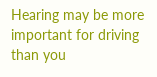Hearing may be more important for driving than you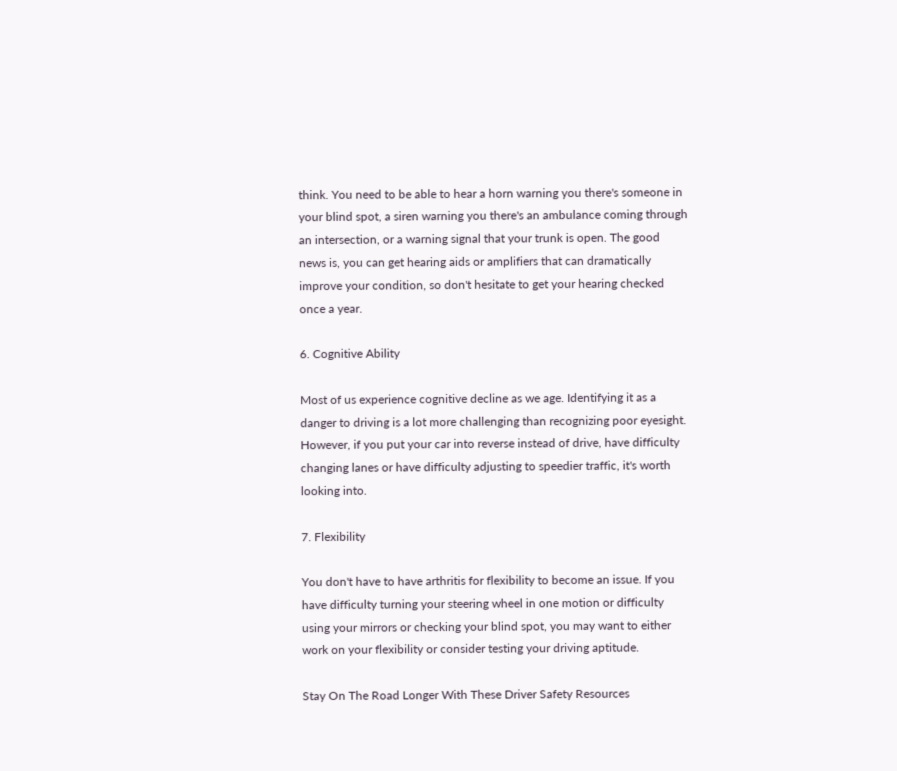think. You need to be able to hear a horn warning you there's someone in your blind spot, a siren warning you there's an ambulance coming through an intersection, or a warning signal that your trunk is open. The good news is, you can get hearing aids or amplifiers that can dramatically improve your condition, so don't hesitate to get your hearing checked once a year.

6. Cognitive Ability

Most of us experience cognitive decline as we age. Identifying it as a danger to driving is a lot more challenging than recognizing poor eyesight. However, if you put your car into reverse instead of drive, have difficulty changing lanes or have difficulty adjusting to speedier traffic, it's worth looking into.

7. Flexibility

You don't have to have arthritis for flexibility to become an issue. If you have difficulty turning your steering wheel in one motion or difficulty using your mirrors or checking your blind spot, you may want to either work on your flexibility or consider testing your driving aptitude.

Stay On The Road Longer With These Driver Safety Resources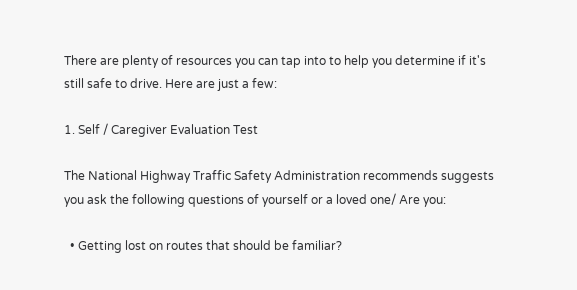There are plenty of resources you can tap into to help you determine if it's still safe to drive. Here are just a few:

1. Self / Caregiver Evaluation Test

The National Highway Traffic Safety Administration recommends suggests you ask the following questions of yourself or a loved one/ Are you:

  • Getting lost on routes that should be familiar?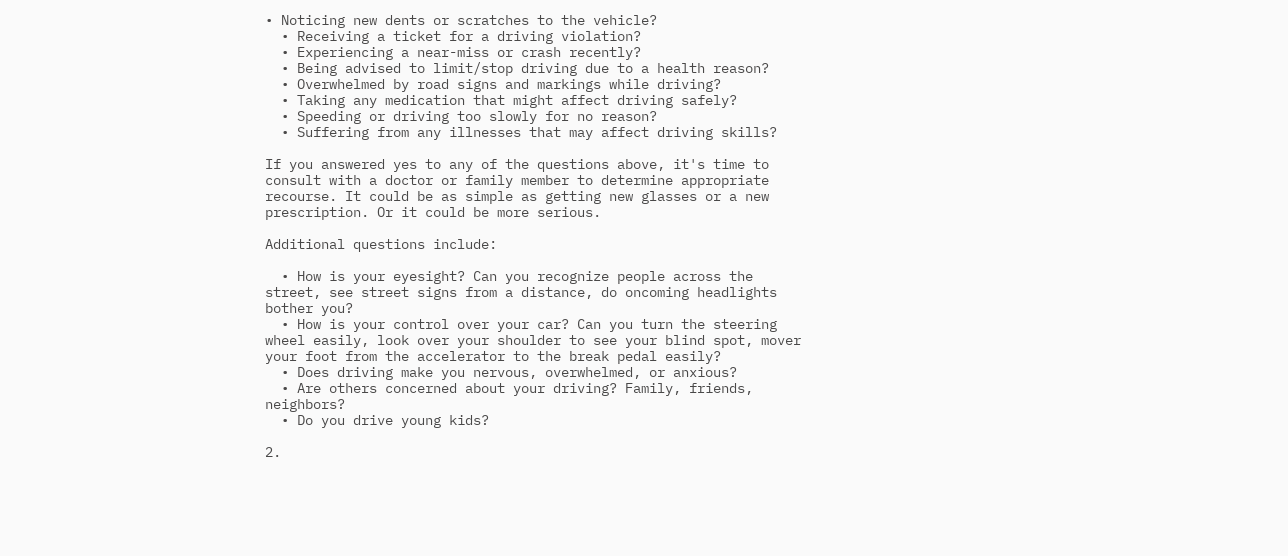• Noticing new dents or scratches to the vehicle?
  • Receiving a ticket for a driving violation?
  • Experiencing a near-miss or crash recently?
  • Being advised to limit/stop driving due to a health reason?
  • Overwhelmed by road signs and markings while driving?
  • Taking any medication that might affect driving safely?
  • Speeding or driving too slowly for no reason?
  • Suffering from any illnesses that may affect driving skills?

If you answered yes to any of the questions above, it's time to consult with a doctor or family member to determine appropriate recourse. It could be as simple as getting new glasses or a new prescription. Or it could be more serious.

Additional questions include:

  • How is your eyesight? Can you recognize people across the street, see street signs from a distance, do oncoming headlights bother you?
  • How is your control over your car? Can you turn the steering wheel easily, look over your shoulder to see your blind spot, mover your foot from the accelerator to the break pedal easily?
  • Does driving make you nervous, overwhelmed, or anxious?
  • Are others concerned about your driving? Family, friends, neighbors?
  • Do you drive young kids?

2.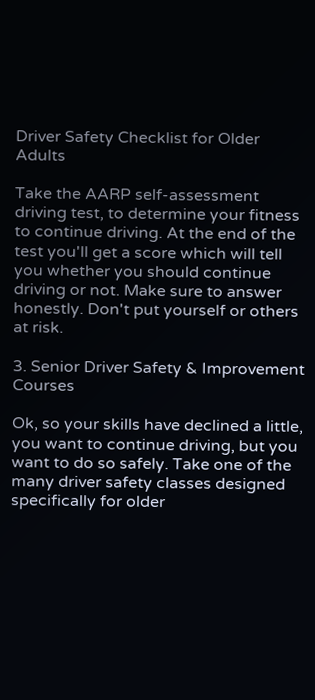Driver Safety Checklist for Older Adults

Take the AARP self-assessment driving test, to determine your fitness to continue driving. At the end of the test you'll get a score which will tell you whether you should continue driving or not. Make sure to answer honestly. Don't put yourself or others at risk.

3. Senior Driver Safety & Improvement Courses

Ok, so your skills have declined a little, you want to continue driving, but you want to do so safely. Take one of the many driver safety classes designed specifically for older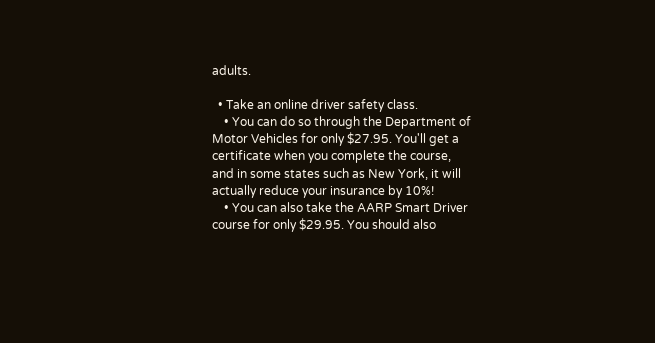adults.

  • Take an online driver safety class.
    • You can do so through the Department of Motor Vehicles for only $27.95. You'll get a certificate when you complete the course, and in some states such as New York, it will actually reduce your insurance by 10%!
    • You can also take the AARP Smart Driver course for only $29.95. You should also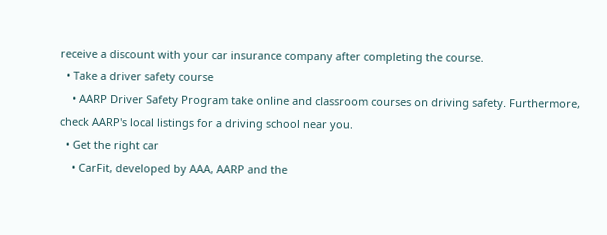receive a discount with your car insurance company after completing the course.
  • Take a driver safety course
    • AARP Driver Safety Program take online and classroom courses on driving safety. Furthermore, check AARP's local listings for a driving school near you.
  • Get the right car
    • CarFit, developed by AAA, AARP and the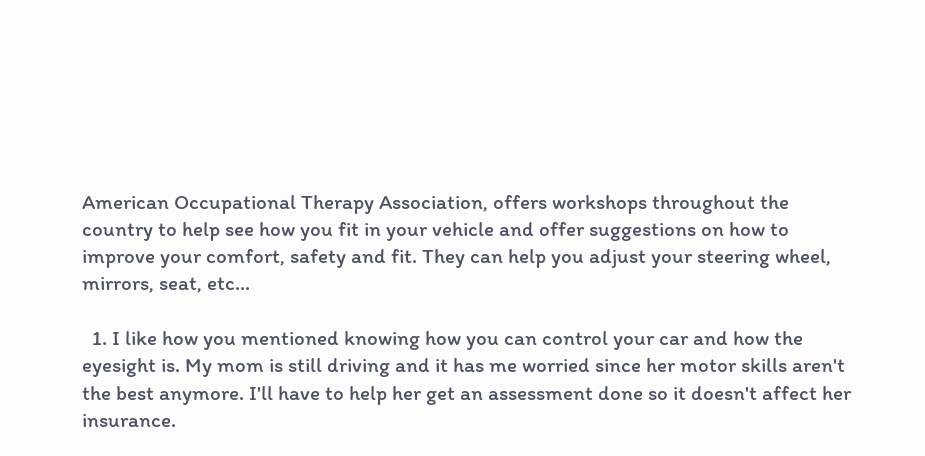American Occupational Therapy Association, offers workshops throughout the country to help see how you fit in your vehicle and offer suggestions on how to improve your comfort, safety and fit. They can help you adjust your steering wheel, mirrors, seat, etc...

  1. I like how you mentioned knowing how you can control your car and how the eyesight is. My mom is still driving and it has me worried since her motor skills aren't the best anymore. I'll have to help her get an assessment done so it doesn't affect her insurance.